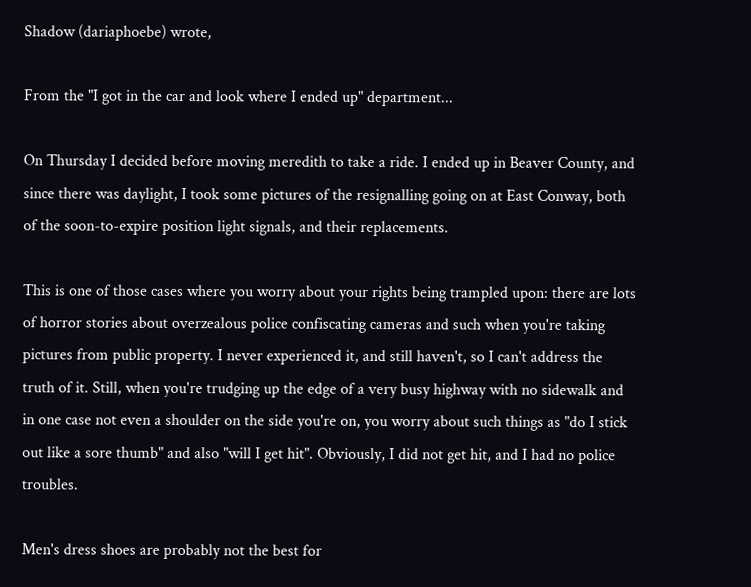Shadow (dariaphoebe) wrote,

From the "I got in the car and look where I ended up" department...

On Thursday I decided before moving meredith to take a ride. I ended up in Beaver County, and since there was daylight, I took some pictures of the resignalling going on at East Conway, both of the soon-to-expire position light signals, and their replacements.

This is one of those cases where you worry about your rights being trampled upon: there are lots of horror stories about overzealous police confiscating cameras and such when you're taking pictures from public property. I never experienced it, and still haven't, so I can't address the truth of it. Still, when you're trudging up the edge of a very busy highway with no sidewalk and in one case not even a shoulder on the side you're on, you worry about such things as "do I stick out like a sore thumb" and also "will I get hit". Obviously, I did not get hit, and I had no police troubles.

Men's dress shoes are probably not the best for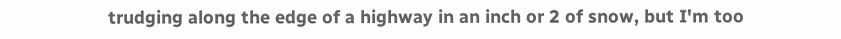trudging along the edge of a highway in an inch or 2 of snow, but I'm too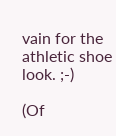vain for the athletic shoe look. ;-)

(Of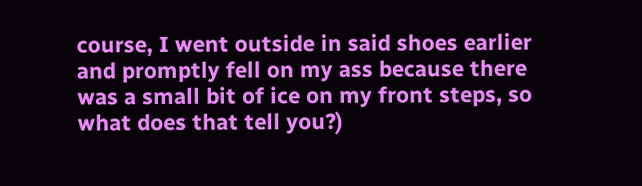course, I went outside in said shoes earlier and promptly fell on my ass because there was a small bit of ice on my front steps, so what does that tell you?)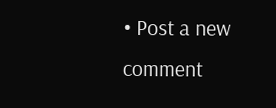• Post a new comment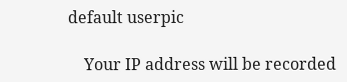default userpic

    Your IP address will be recorded